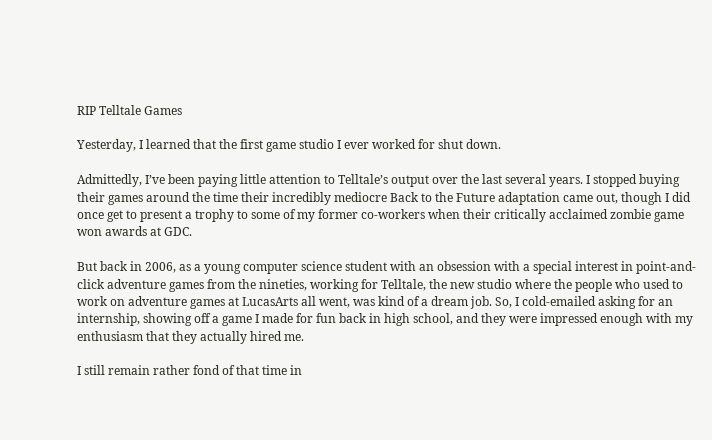RIP Telltale Games

Yesterday, I learned that the first game studio I ever worked for shut down.

Admittedly, I’ve been paying little attention to Telltale’s output over the last several years. I stopped buying their games around the time their incredibly mediocre Back to the Future adaptation came out, though I did once get to present a trophy to some of my former co-workers when their critically acclaimed zombie game won awards at GDC.

But back in 2006, as a young computer science student with an obsession with a special interest in point-and-click adventure games from the nineties, working for Telltale, the new studio where the people who used to work on adventure games at LucasArts all went, was kind of a dream job. So, I cold-emailed asking for an internship, showing off a game I made for fun back in high school, and they were impressed enough with my enthusiasm that they actually hired me.

I still remain rather fond of that time in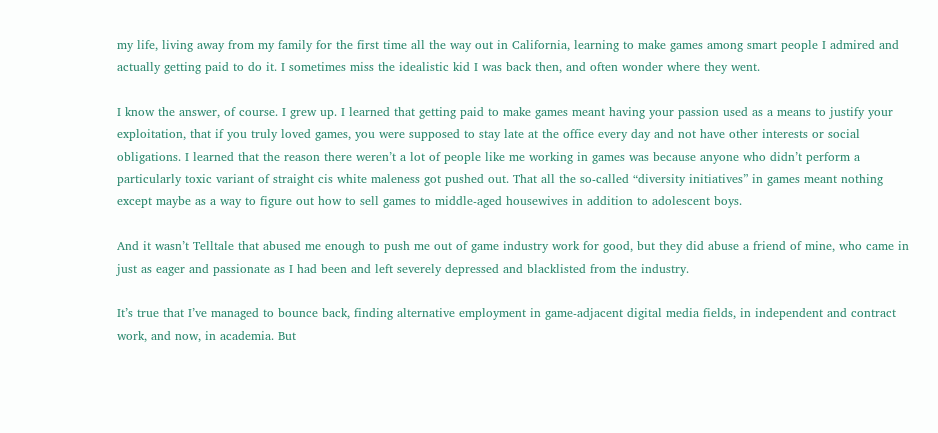my life, living away from my family for the first time all the way out in California, learning to make games among smart people I admired and actually getting paid to do it. I sometimes miss the idealistic kid I was back then, and often wonder where they went.

I know the answer, of course. I grew up. I learned that getting paid to make games meant having your passion used as a means to justify your exploitation, that if you truly loved games, you were supposed to stay late at the office every day and not have other interests or social obligations. I learned that the reason there weren’t a lot of people like me working in games was because anyone who didn’t perform a particularly toxic variant of straight cis white maleness got pushed out. That all the so-called “diversity initiatives” in games meant nothing except maybe as a way to figure out how to sell games to middle-aged housewives in addition to adolescent boys.

And it wasn’t Telltale that abused me enough to push me out of game industry work for good, but they did abuse a friend of mine, who came in just as eager and passionate as I had been and left severely depressed and blacklisted from the industry.

It’s true that I’ve managed to bounce back, finding alternative employment in game-adjacent digital media fields, in independent and contract work, and now, in academia. But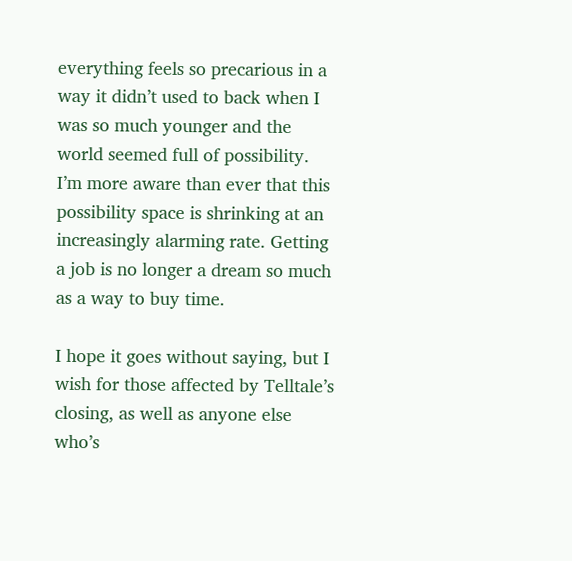everything feels so precarious in a way it didn’t used to back when I was so much younger and the world seemed full of possibility. I’m more aware than ever that this possibility space is shrinking at an increasingly alarming rate. Getting a job is no longer a dream so much as a way to buy time.

I hope it goes without saying, but I wish for those affected by Telltale’s closing, as well as anyone else who’s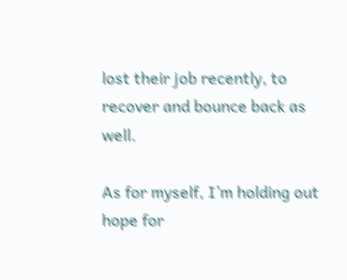lost their job recently, to recover and bounce back as well.

As for myself, I’m holding out hope for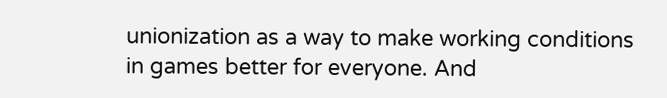unionization as a way to make working conditions in games better for everyone. And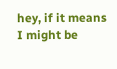hey, if it means I might be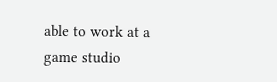able to work at a game studio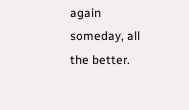again someday, all the better.